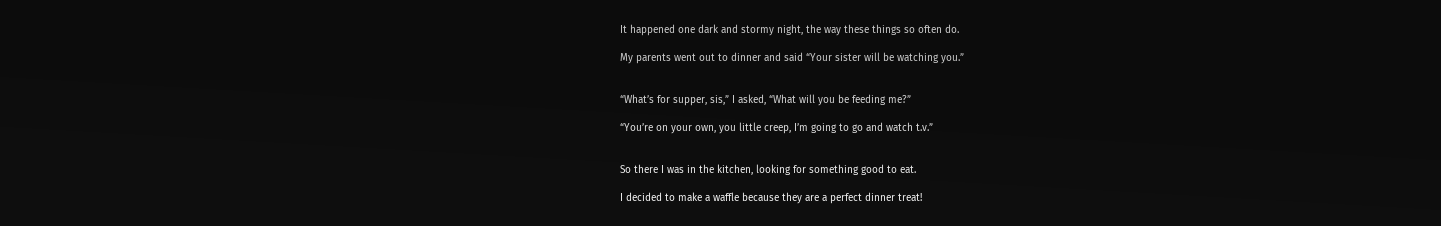It happened one dark and stormy night, the way these things so often do.

My parents went out to dinner and said “Your sister will be watching you.”


“What’s for supper, sis,” I asked, “What will you be feeding me?”

“You’re on your own, you little creep, I’m going to go and watch t.v.”


So there I was in the kitchen, looking for something good to eat.

I decided to make a waffle because they are a perfect dinner treat!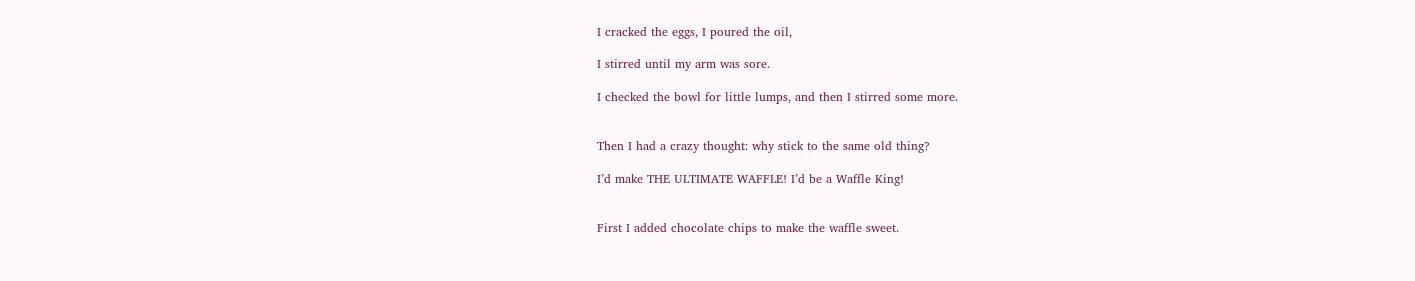I cracked the eggs, I poured the oil,

I stirred until my arm was sore.

I checked the bowl for little lumps, and then I stirred some more.


Then I had a crazy thought: why stick to the same old thing?

I’d make THE ULTIMATE WAFFLE! I’d be a Waffle King!


First I added chocolate chips to make the waffle sweet.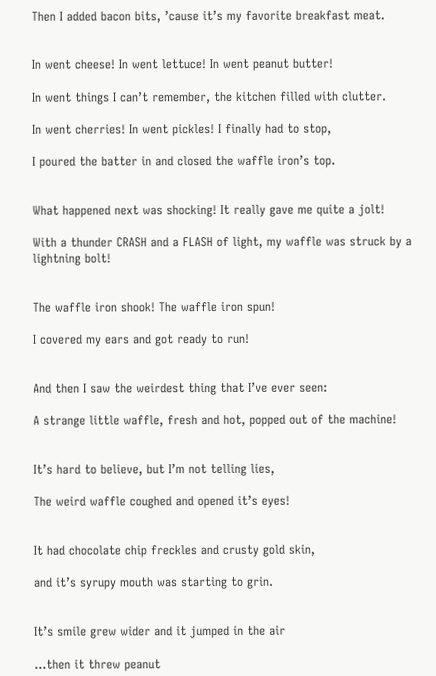Then I added bacon bits, ’cause it’s my favorite breakfast meat.


In went cheese! In went lettuce! In went peanut butter!

In went things I can’t remember, the kitchen filled with clutter.

In went cherries! In went pickles! I finally had to stop,

I poured the batter in and closed the waffle iron’s top.


What happened next was shocking! It really gave me quite a jolt!

With a thunder CRASH and a FLASH of light, my waffle was struck by a lightning bolt!


The waffle iron shook! The waffle iron spun!

I covered my ears and got ready to run!


And then I saw the weirdest thing that I’ve ever seen:

A strange little waffle, fresh and hot, popped out of the machine!


It’s hard to believe, but I’m not telling lies,

The weird waffle coughed and opened it’s eyes!


It had chocolate chip freckles and crusty gold skin,

and it’s syrupy mouth was starting to grin.


It’s smile grew wider and it jumped in the air

…then it threw peanut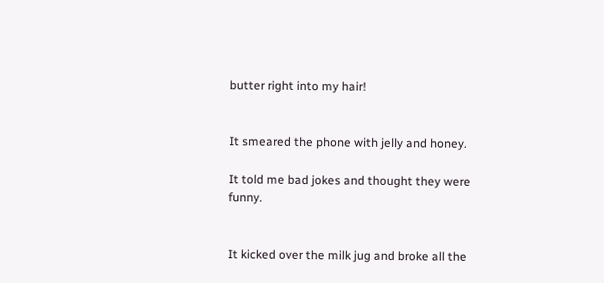butter right into my hair!


It smeared the phone with jelly and honey.

It told me bad jokes and thought they were funny.


It kicked over the milk jug and broke all the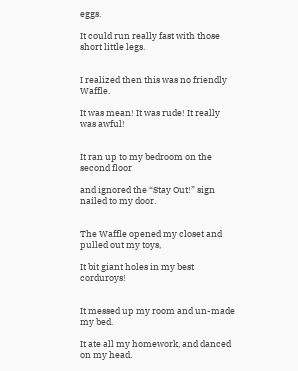eggs.

It could run really fast with those short little legs.


I realized then this was no friendly Waffle.

It was mean! It was rude! It really was awful!


It ran up to my bedroom on the second floor

and ignored the “Stay Out!” sign nailed to my door.


The Waffle opened my closet and pulled out my toys,

It bit giant holes in my best corduroys!


It messed up my room and un-made my bed.

It ate all my homework, and danced on my head.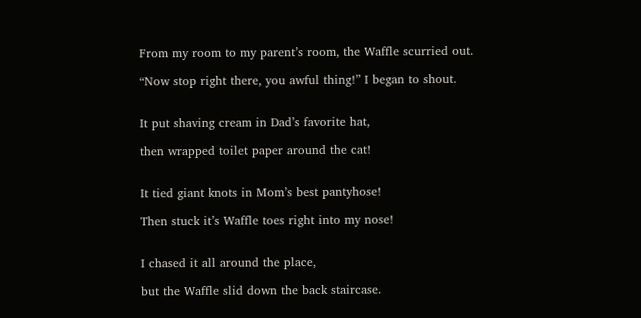From my room to my parent’s room, the Waffle scurried out.

“Now stop right there, you awful thing!” I began to shout.


It put shaving cream in Dad’s favorite hat,

then wrapped toilet paper around the cat!


It tied giant knots in Mom’s best pantyhose!

Then stuck it’s Waffle toes right into my nose!


I chased it all around the place,

but the Waffle slid down the back staircase.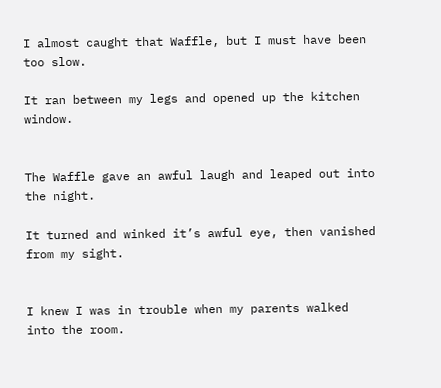I almost caught that Waffle, but I must have been too slow.

It ran between my legs and opened up the kitchen window.


The Waffle gave an awful laugh and leaped out into the night.

It turned and winked it’s awful eye, then vanished from my sight.


I knew I was in trouble when my parents walked into the room.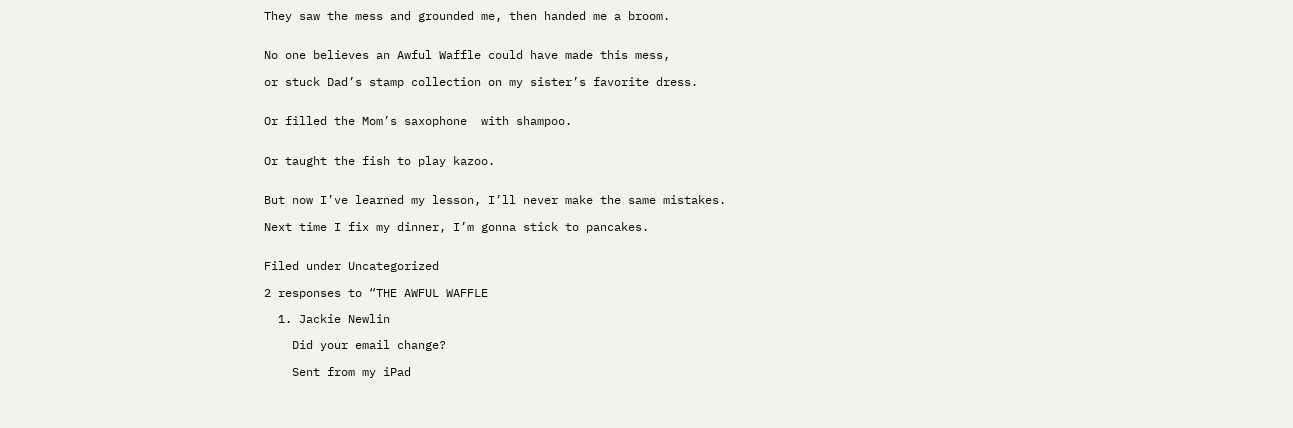They saw the mess and grounded me, then handed me a broom.


No one believes an Awful Waffle could have made this mess,

or stuck Dad’s stamp collection on my sister’s favorite dress.


Or filled the Mom’s saxophone  with shampoo.


Or taught the fish to play kazoo.


But now I’ve learned my lesson, I’ll never make the same mistakes.

Next time I fix my dinner, I’m gonna stick to pancakes.


Filed under Uncategorized

2 responses to “THE AWFUL WAFFLE

  1. Jackie Newlin

    Did your email change?

    Sent from my iPad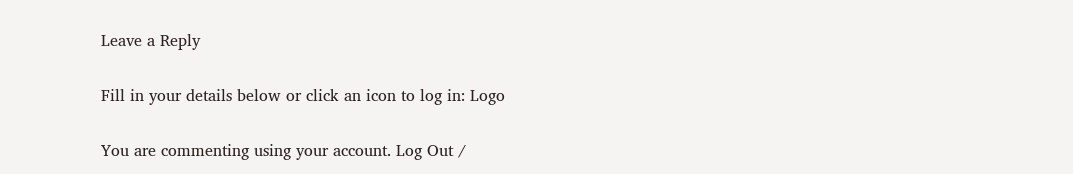Leave a Reply

Fill in your details below or click an icon to log in: Logo

You are commenting using your account. Log Out /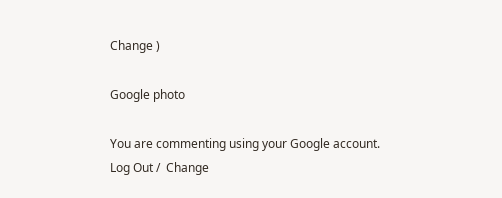Change )

Google photo

You are commenting using your Google account. Log Out /  Change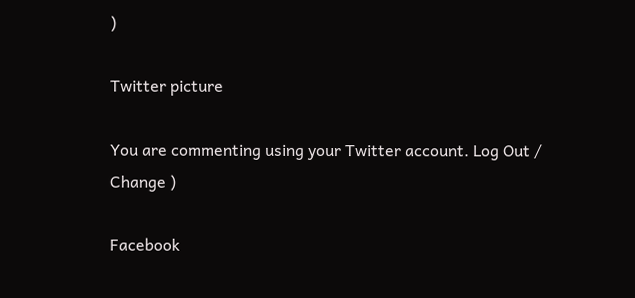)

Twitter picture

You are commenting using your Twitter account. Log Out /  Change )

Facebook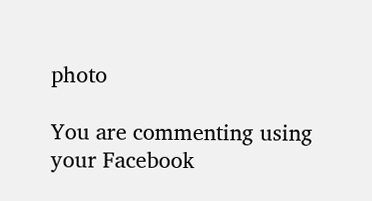photo

You are commenting using your Facebook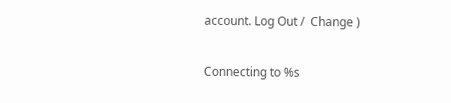account. Log Out /  Change )

Connecting to %s